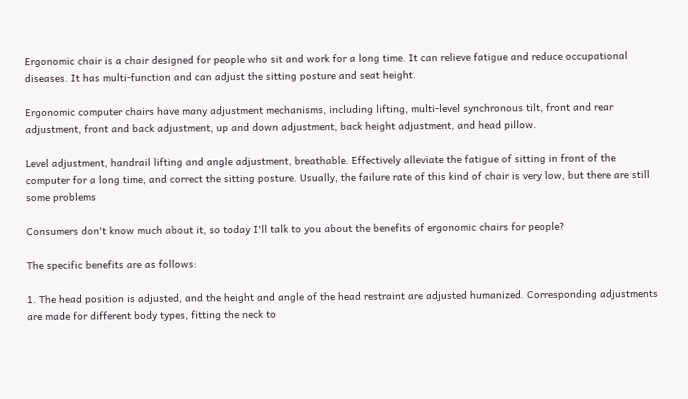Ergonomic chair is a chair designed for people who sit and work for a long time. It can relieve fatigue and reduce occupational diseases. It has multi-function and can adjust the sitting posture and seat height.

Ergonomic computer chairs have many adjustment mechanisms, including lifting, multi-level synchronous tilt, front and rear adjustment, front and back adjustment, up and down adjustment, back height adjustment, and head pillow.

Level adjustment, handrail lifting and angle adjustment, breathable. Effectively alleviate the fatigue of sitting in front of the computer for a long time, and correct the sitting posture. Usually, the failure rate of this kind of chair is very low, but there are still some problems

Consumers don't know much about it, so today I'll talk to you about the benefits of ergonomic chairs for people?

The specific benefits are as follows:

1. The head position is adjusted, and the height and angle of the head restraint are adjusted humanized. Corresponding adjustments are made for different body types, fitting the neck to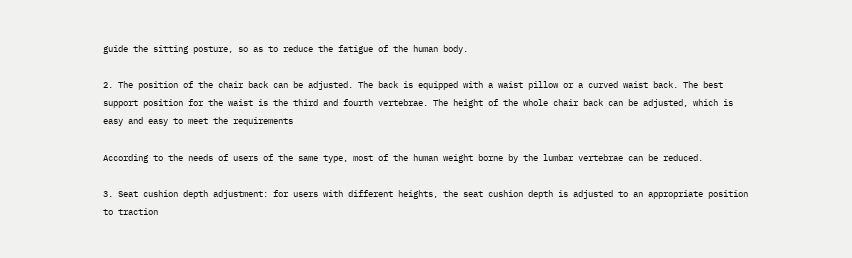guide the sitting posture, so as to reduce the fatigue of the human body.

2. The position of the chair back can be adjusted. The back is equipped with a waist pillow or a curved waist back. The best support position for the waist is the third and fourth vertebrae. The height of the whole chair back can be adjusted, which is easy and easy to meet the requirements

According to the needs of users of the same type, most of the human weight borne by the lumbar vertebrae can be reduced.

3. Seat cushion depth adjustment: for users with different heights, the seat cushion depth is adjusted to an appropriate position to traction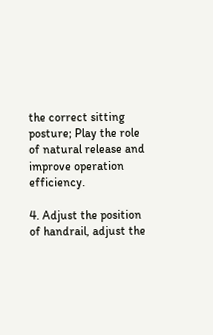the correct sitting posture; Play the role of natural release and improve operation efficiency.

4. Adjust the position of handrail, adjust the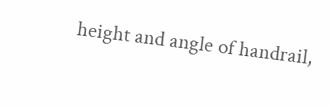height and angle of handrail,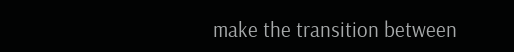make the transition between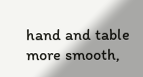hand and table more smooth,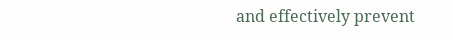and effectively prevent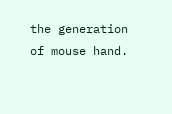the generation of mouse hand.